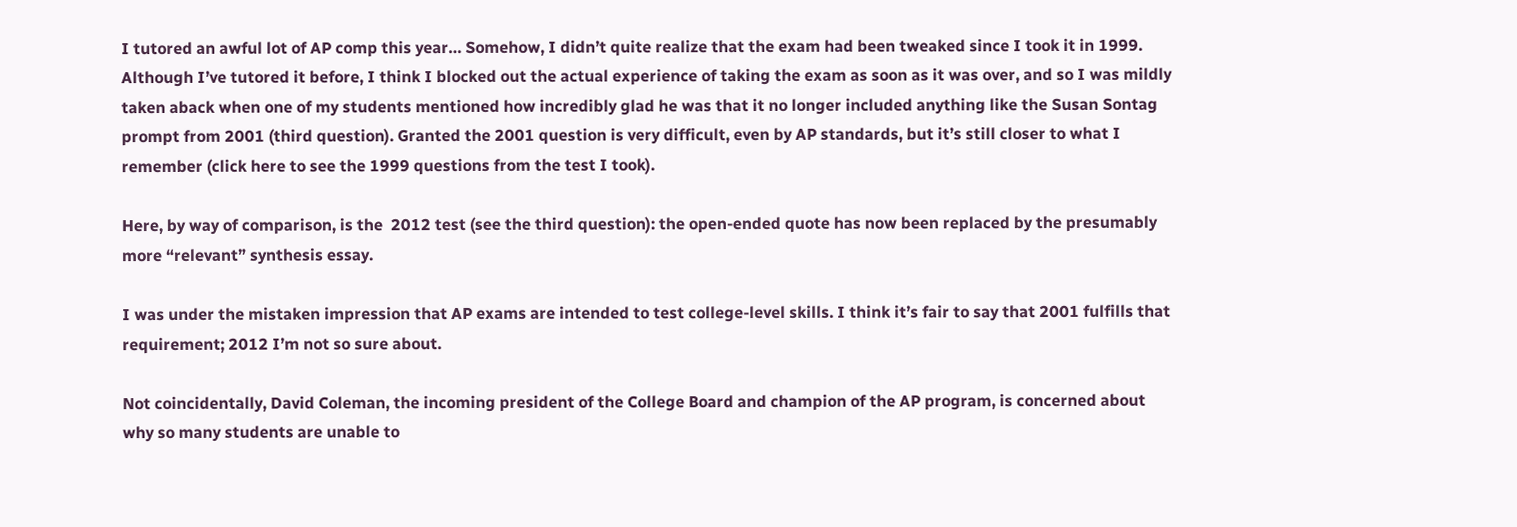I tutored an awful lot of AP comp this year… Somehow, I didn’t quite realize that the exam had been tweaked since I took it in 1999. Although I’ve tutored it before, I think I blocked out the actual experience of taking the exam as soon as it was over, and so I was mildly taken aback when one of my students mentioned how incredibly glad he was that it no longer included anything like the Susan Sontag prompt from 2001 (third question). Granted the 2001 question is very difficult, even by AP standards, but it’s still closer to what I remember (click here to see the 1999 questions from the test I took).

Here, by way of comparison, is the  2012 test (see the third question): the open-ended quote has now been replaced by the presumably more “relevant” synthesis essay.

I was under the mistaken impression that AP exams are intended to test college-level skills. I think it’s fair to say that 2001 fulfills that requirement; 2012 I’m not so sure about.

Not coincidentally, David Coleman, the incoming president of the College Board and champion of the AP program, is concerned about why so many students are unable to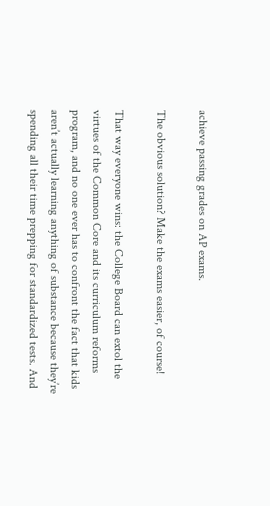achieve passing grades on AP exams.

The obvious solution? Make the exams easier, of course!

That way everyone wins: the College Board can extol the virtues of the Common Core and its curriculum reforms program, and no one ever has to confront the fact that kids aren’t actually learning anything of substance because they’re spending all their time prepping for standardized tests. And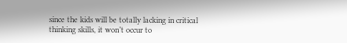since the kids will be totally lacking in critical thinking skills, it won’t occur to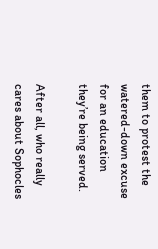them to protest the watered-down excuse for an education they’re being served.

After all, who really cares about Sophocles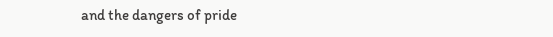and the dangers of pride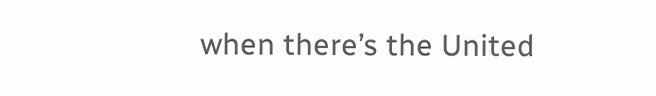when there’s the United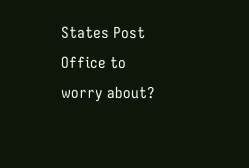States Post Office to worry about?